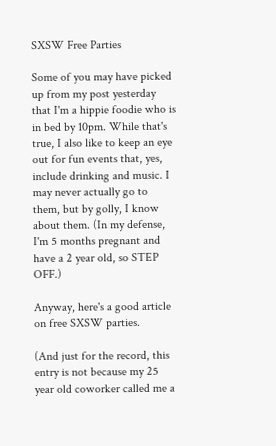SXSW Free Parties

Some of you may have picked up from my post yesterday that I'm a hippie foodie who is in bed by 10pm. While that's true, I also like to keep an eye out for fun events that, yes, include drinking and music. I may never actually go to them, but by golly, I know about them. (In my defense, I'm 5 months pregnant and have a 2 year old, so STEP OFF.)

Anyway, here's a good article on free SXSW parties.

(And just for the record, this entry is not because my 25 year old coworker called me a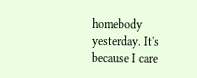homebody yesterday. It's because I care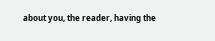about you, the reader, having the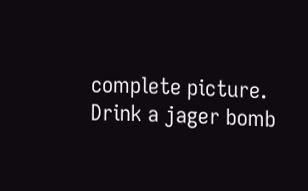complete picture. Drink a jager bomb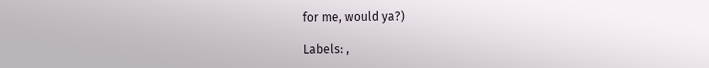for me, would ya?)

Labels: ,